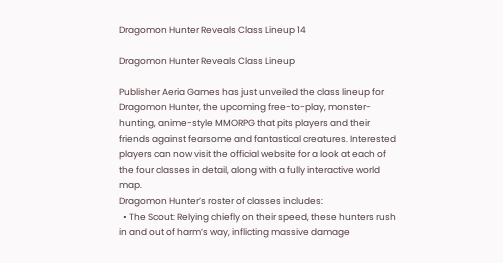Dragomon Hunter Reveals Class Lineup 14

Dragomon Hunter Reveals Class Lineup

Publisher Aeria Games has just unveiled the class lineup for Dragomon Hunter, the upcoming free-to-play, monster-hunting, anime-style MMORPG that pits players and their friends against fearsome and fantastical creatures. Interested players can now visit the official website for a look at each of the four classes in detail, along with a fully interactive world map.
Dragomon Hunter’s roster of classes includes:
  • The Scout: Relying chiefly on their speed, these hunters rush in and out of harm’s way, inflicting massive damage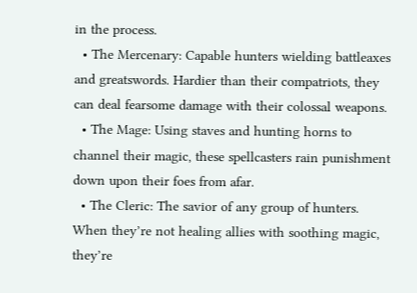in the process.
  • The Mercenary: Capable hunters wielding battleaxes and greatswords. Hardier than their compatriots, they can deal fearsome damage with their colossal weapons.
  • The Mage: Using staves and hunting horns to channel their magic, these spellcasters rain punishment down upon their foes from afar.
  • The Cleric: The savior of any group of hunters. When they’re not healing allies with soothing magic, they’re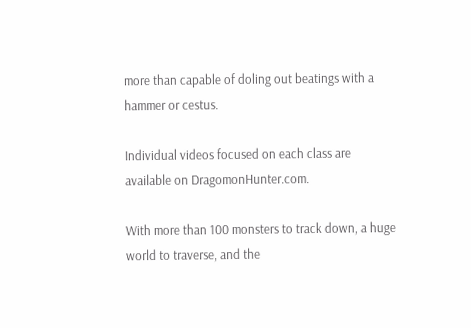more than capable of doling out beatings with a hammer or cestus.

Individual videos focused on each class are available on DragomonHunter.com.

With more than 100 monsters to track down, a huge world to traverse, and the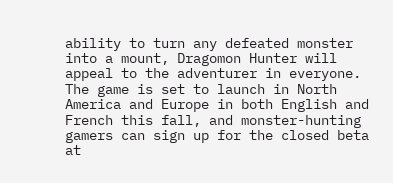ability to turn any defeated monster into a mount, Dragomon Hunter will appeal to the adventurer in everyone. The game is set to launch in North America and Europe in both English and French this fall, and monster-hunting gamers can sign up for the closed beta at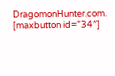DragomonHunter.com.
[maxbutton id=”34″]